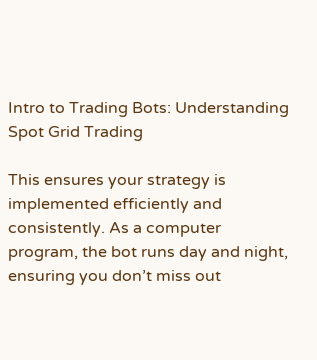Intro to Trading Bots: Understanding Spot Grid Trading

This ensures your strategy is implemented efficiently and consistently. As a computer program, the bot runs day and night, ensuring you don’t miss out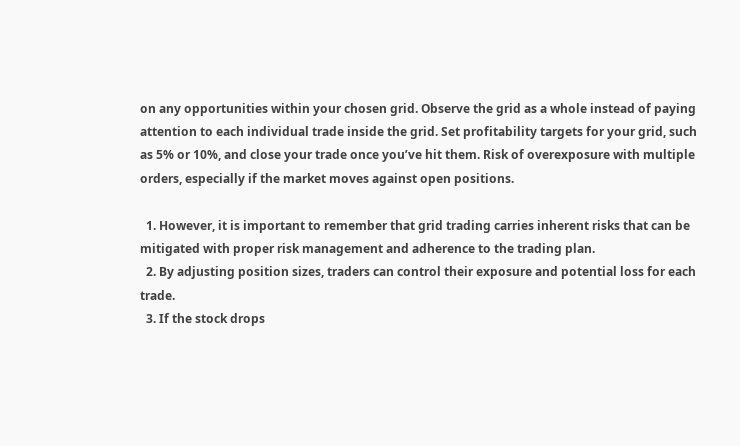on any opportunities within your chosen grid. Observe the grid as a whole instead of paying attention to each individual trade inside the grid. Set profitability targets for your grid, such as 5% or 10%, and close your trade once you’ve hit them. Risk of overexposure with multiple orders, especially if the market moves against open positions.

  1. However, it is important to remember that grid trading carries inherent risks that can be mitigated with proper risk management and adherence to the trading plan.
  2. By adjusting position sizes, traders can control their exposure and potential loss for each trade.
  3. If the stock drops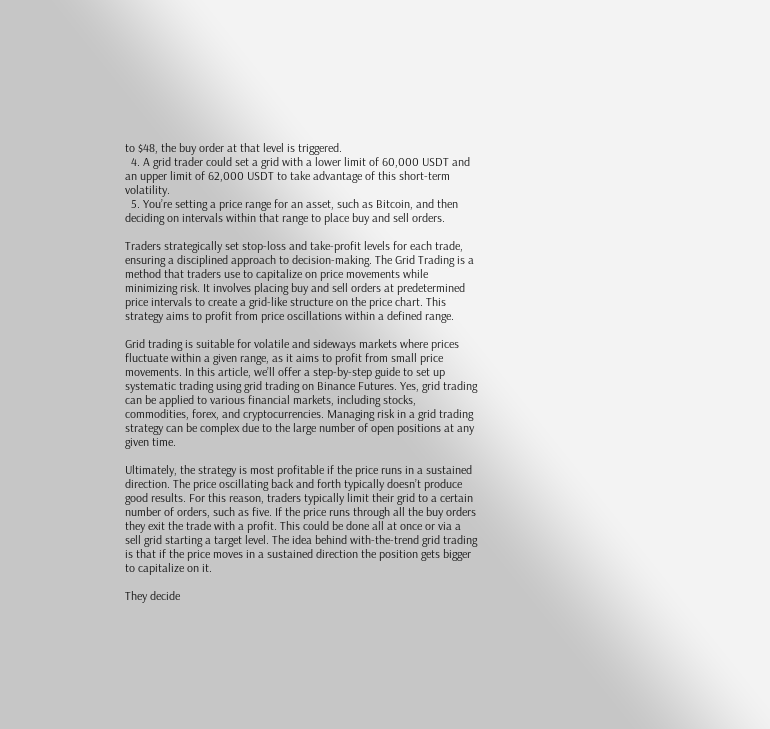to $48, the buy order at that level is triggered.
  4. A grid trader could set a grid with a lower limit of 60,000 USDT and an upper limit of 62,000 USDT to take advantage of this short-term volatility.
  5. You’re setting a price range for an asset, such as Bitcoin, and then deciding on intervals within that range to place buy and sell orders.

Traders strategically set stop-loss and take-profit levels for each trade, ensuring a disciplined approach to decision-making. The Grid Trading is a method that traders use to capitalize on price movements while minimizing risk. It involves placing buy and sell orders at predetermined price intervals to create a grid-like structure on the price chart. This strategy aims to profit from price oscillations within a defined range.

Grid trading is suitable for volatile and sideways markets where prices fluctuate within a given range, as it aims to profit from small price movements. In this article, we’ll offer a step-by-step guide to set up systematic trading using grid trading on Binance Futures. Yes, grid trading can be applied to various financial markets, including stocks, commodities, forex, and cryptocurrencies. Managing risk in a grid trading strategy can be complex due to the large number of open positions at any given time.

Ultimately, the strategy is most profitable if the price runs in a sustained direction. The price oscillating back and forth typically doesn’t produce good results. For this reason, traders typically limit their grid to a certain number of orders, such as five. If the price runs through all the buy orders they exit the trade with a profit. This could be done all at once or via a sell grid starting a target level. The idea behind with-the-trend grid trading is that if the price moves in a sustained direction the position gets bigger to capitalize on it.

They decide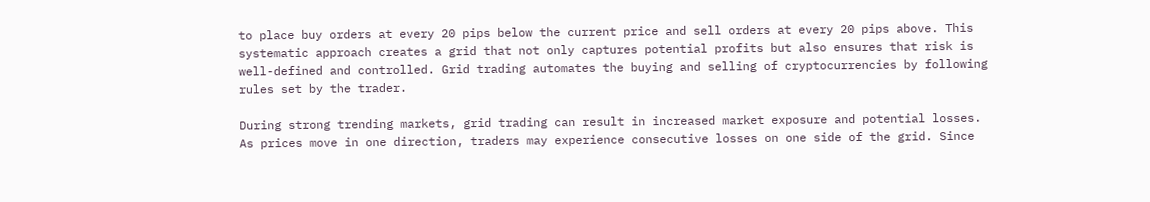to place buy orders at every 20 pips below the current price and sell orders at every 20 pips above. This systematic approach creates a grid that not only captures potential profits but also ensures that risk is well-defined and controlled. Grid trading automates the buying and selling of cryptocurrencies by following rules set by the trader.

During strong trending markets, grid trading can result in increased market exposure and potential losses. As prices move in one direction, traders may experience consecutive losses on one side of the grid. Since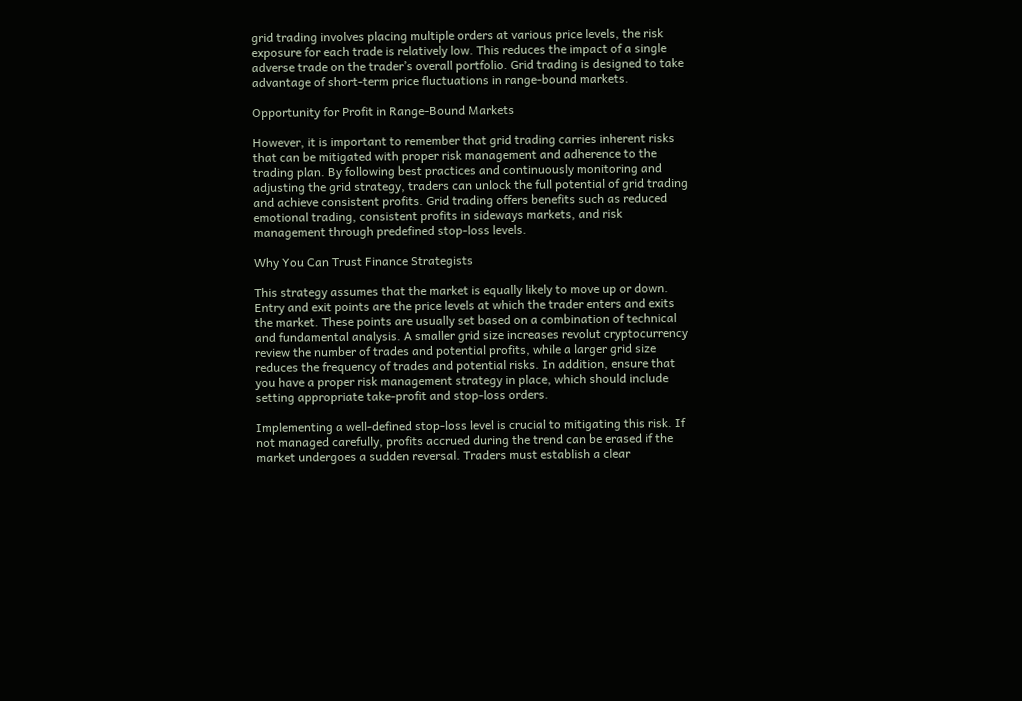grid trading involves placing multiple orders at various price levels, the risk exposure for each trade is relatively low. This reduces the impact of a single adverse trade on the trader’s overall portfolio. Grid trading is designed to take advantage of short-term price fluctuations in range-bound markets.

Opportunity for Profit in Range-Bound Markets

However, it is important to remember that grid trading carries inherent risks that can be mitigated with proper risk management and adherence to the trading plan. By following best practices and continuously monitoring and adjusting the grid strategy, traders can unlock the full potential of grid trading and achieve consistent profits. Grid trading offers benefits such as reduced emotional trading, consistent profits in sideways markets, and risk management through predefined stop-loss levels.

Why You Can Trust Finance Strategists

This strategy assumes that the market is equally likely to move up or down. Entry and exit points are the price levels at which the trader enters and exits the market. These points are usually set based on a combination of technical and fundamental analysis. A smaller grid size increases revolut cryptocurrency review the number of trades and potential profits, while a larger grid size reduces the frequency of trades and potential risks. In addition, ensure that you have a proper risk management strategy in place, which should include setting appropriate take-profit and stop-loss orders.

Implementing a well-defined stop-loss level is crucial to mitigating this risk. If not managed carefully, profits accrued during the trend can be erased if the market undergoes a sudden reversal. Traders must establish a clear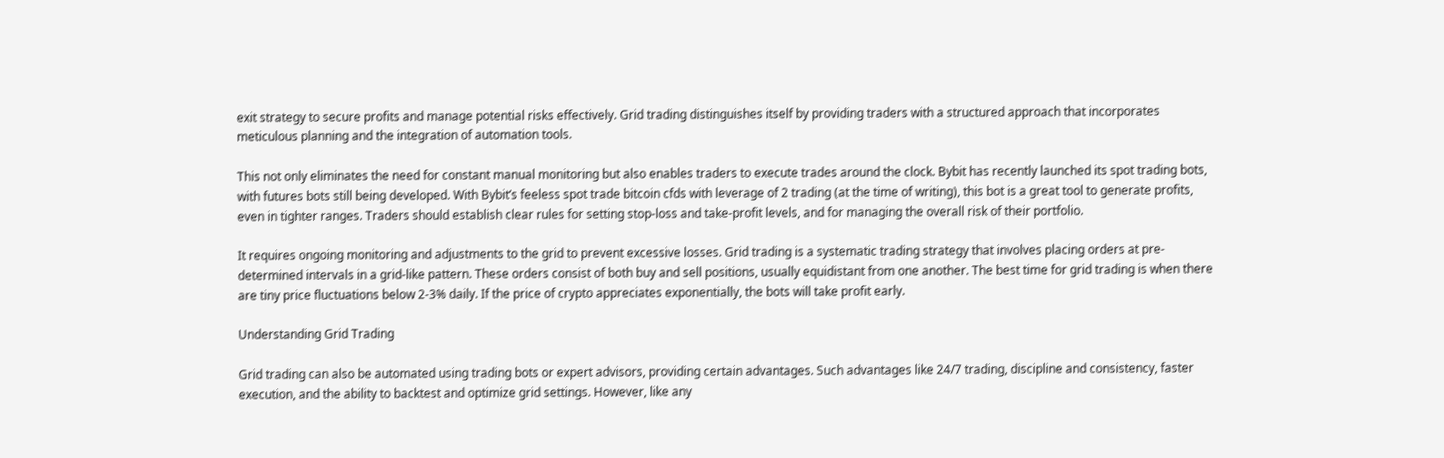exit strategy to secure profits and manage potential risks effectively. Grid trading distinguishes itself by providing traders with a structured approach that incorporates meticulous planning and the integration of automation tools.

This not only eliminates the need for constant manual monitoring but also enables traders to execute trades around the clock. Bybit has recently launched its spot trading bots, with futures bots still being developed. With Bybit’s feeless spot trade bitcoin cfds with leverage of 2 trading (at the time of writing), this bot is a great tool to generate profits, even in tighter ranges. Traders should establish clear rules for setting stop-loss and take-profit levels, and for managing the overall risk of their portfolio.

It requires ongoing monitoring and adjustments to the grid to prevent excessive losses. Grid trading is a systematic trading strategy that involves placing orders at pre-determined intervals in a grid-like pattern. These orders consist of both buy and sell positions, usually equidistant from one another. The best time for grid trading is when there are tiny price fluctuations below 2-3% daily. If the price of crypto appreciates exponentially, the bots will take profit early.

Understanding Grid Trading

Grid trading can also be automated using trading bots or expert advisors, providing certain advantages. Such advantages like 24/7 trading, discipline and consistency, faster execution, and the ability to backtest and optimize grid settings. However, like any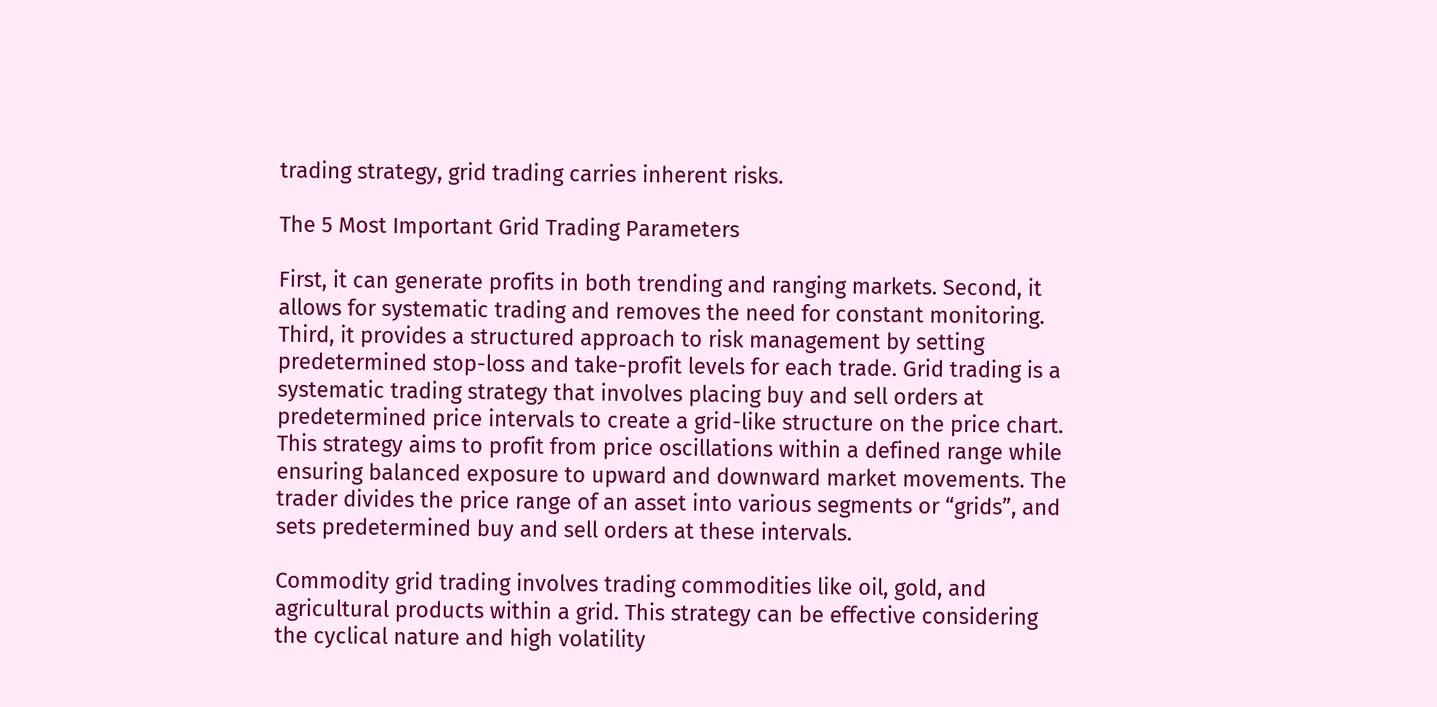trading strategy, grid trading carries inherent risks.

The 5 Most Important Grid Trading Parameters

First, it can generate profits in both trending and ranging markets. Second, it allows for systematic trading and removes the need for constant monitoring. Third, it provides a structured approach to risk management by setting predetermined stop-loss and take-profit levels for each trade. Grid trading is a systematic trading strategy that involves placing buy and sell orders at predetermined price intervals to create a grid-like structure on the price chart. This strategy aims to profit from price oscillations within a defined range while ensuring balanced exposure to upward and downward market movements. The trader divides the price range of an asset into various segments or “grids”, and sets predetermined buy and sell orders at these intervals.

Commodity grid trading involves trading commodities like oil, gold, and agricultural products within a grid. This strategy can be effective considering the cyclical nature and high volatility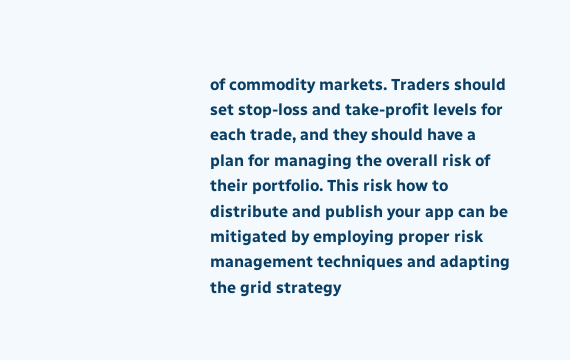of commodity markets. Traders should set stop-loss and take-profit levels for each trade, and they should have a plan for managing the overall risk of their portfolio. This risk how to distribute and publish your app can be mitigated by employing proper risk management techniques and adapting the grid strategy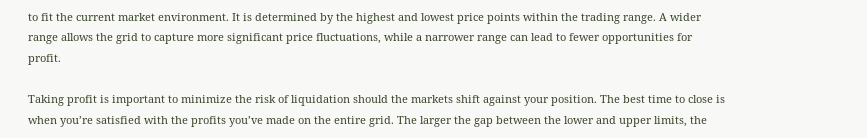to fit the current market environment. It is determined by the highest and lowest price points within the trading range. A wider range allows the grid to capture more significant price fluctuations, while a narrower range can lead to fewer opportunities for profit.

Taking profit is important to minimize the risk of liquidation should the markets shift against your position. The best time to close is when you’re satisfied with the profits you’ve made on the entire grid. The larger the gap between the lower and upper limits, the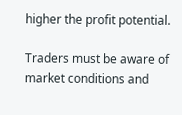higher the profit potential.

Traders must be aware of market conditions and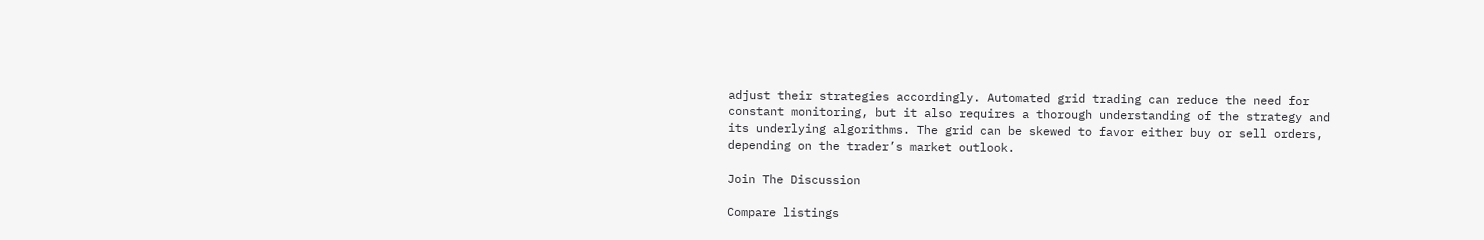adjust their strategies accordingly. Automated grid trading can reduce the need for constant monitoring, but it also requires a thorough understanding of the strategy and its underlying algorithms. The grid can be skewed to favor either buy or sell orders, depending on the trader’s market outlook.

Join The Discussion

Compare listings